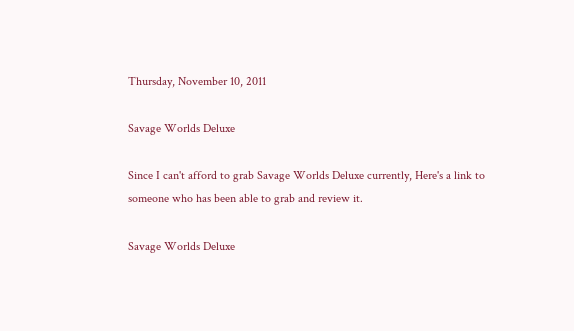Thursday, November 10, 2011

Savage Worlds Deluxe

Since I can't afford to grab Savage Worlds Deluxe currently, Here's a link to someone who has been able to grab and review it.

Savage Worlds Deluxe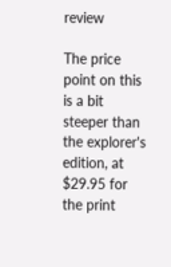review

The price point on this is a bit steeper than the explorer's edition, at $29.95 for the print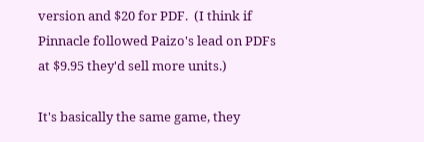version and $20 for PDF.  (I think if Pinnacle followed Paizo's lead on PDFs at $9.95 they'd sell more units.)

It's basically the same game, they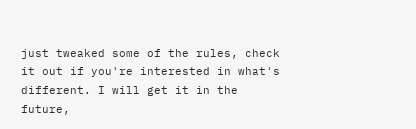just tweaked some of the rules, check it out if you're interested in what's different. I will get it in the future,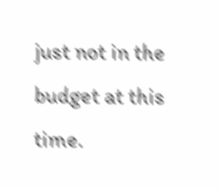just not in the budget at this time.